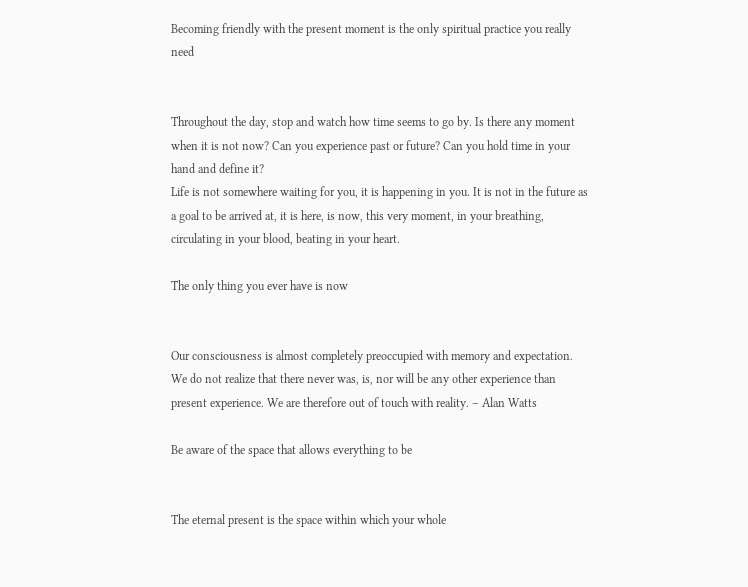Becoming friendly with the present moment is the only spiritual practice you really need


Throughout the day, stop and watch how time seems to go by. Is there any moment when it is not now? Can you experience past or future? Can you hold time in your hand and define it?
Life is not somewhere waiting for you, it is happening in you. It is not in the future as a goal to be arrived at, it is here, is now, this very moment, in your breathing, circulating in your blood, beating in your heart.

The only thing you ever have is now


Our consciousness is almost completely preoccupied with memory and expectation. We do not realize that there never was, is, nor will be any other experience than present experience. We are therefore out of touch with reality. – Alan Watts

Be aware of the space that allows everything to be


The eternal present is the space within which your whole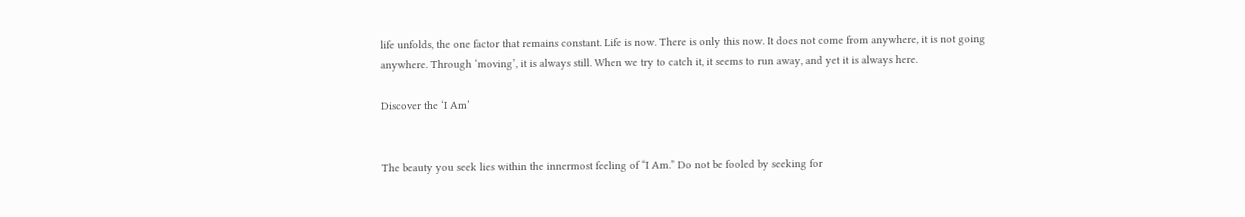life unfolds, the one factor that remains constant. Life is now. There is only this now. It does not come from anywhere, it is not going anywhere. Through ‘moving’, it is always still. When we try to catch it, it seems to run away, and yet it is always here.

Discover the ‘I Am’


The beauty you seek lies within the innermost feeling of “I Am.” Do not be fooled by seeking for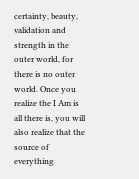certainty, beauty, validation and strength in the outer world, for there is no outer world. Once you realize the I Am is all there is, you will also realize that the source of everything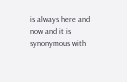is always here and now and it is synonymous with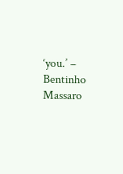‘you.’ – Bentinho Massaro